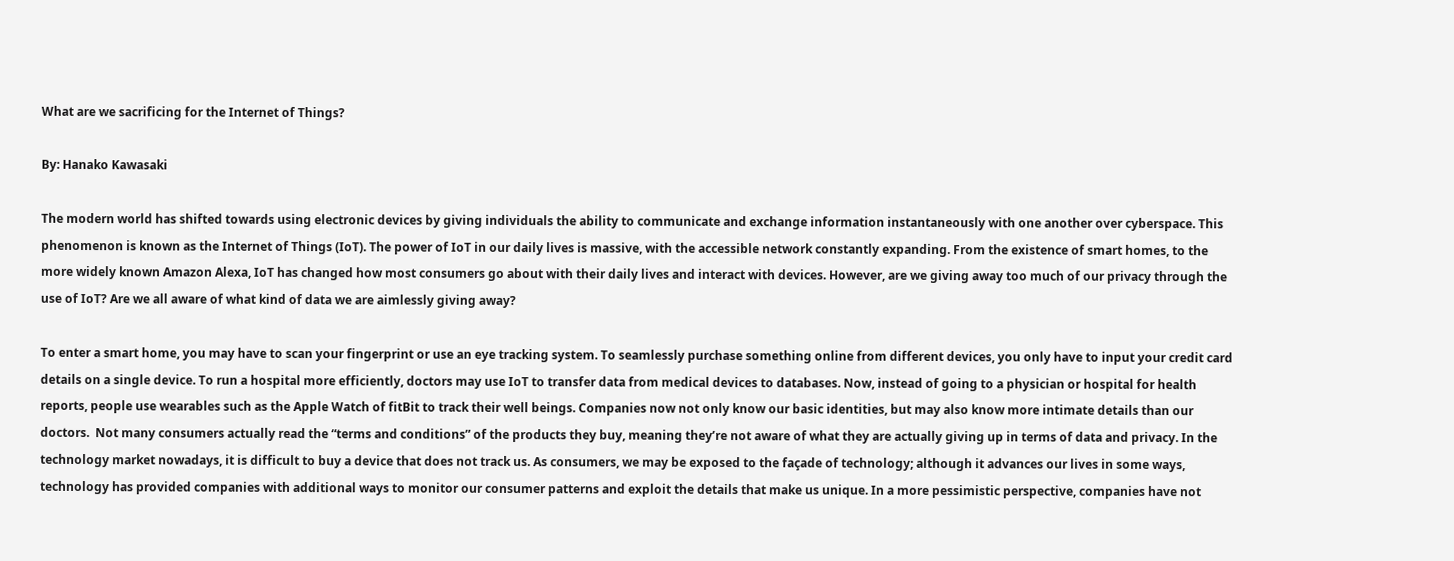What are we sacrificing for the Internet of Things?

By: Hanako Kawasaki

The modern world has shifted towards using electronic devices by giving individuals the ability to communicate and exchange information instantaneously with one another over cyberspace. This phenomenon is known as the Internet of Things (IoT). The power of IoT in our daily lives is massive, with the accessible network constantly expanding. From the existence of smart homes, to the more widely known Amazon Alexa, IoT has changed how most consumers go about with their daily lives and interact with devices. However, are we giving away too much of our privacy through the use of IoT? Are we all aware of what kind of data we are aimlessly giving away?

To enter a smart home, you may have to scan your fingerprint or use an eye tracking system. To seamlessly purchase something online from different devices, you only have to input your credit card details on a single device. To run a hospital more efficiently, doctors may use IoT to transfer data from medical devices to databases. Now, instead of going to a physician or hospital for health reports, people use wearables such as the Apple Watch of fitBit to track their well beings. Companies now not only know our basic identities, but may also know more intimate details than our doctors.  Not many consumers actually read the “terms and conditions” of the products they buy, meaning they’re not aware of what they are actually giving up in terms of data and privacy. In the technology market nowadays, it is difficult to buy a device that does not track us. As consumers, we may be exposed to the façade of technology; although it advances our lives in some ways, technology has provided companies with additional ways to monitor our consumer patterns and exploit the details that make us unique. In a more pessimistic perspective, companies have not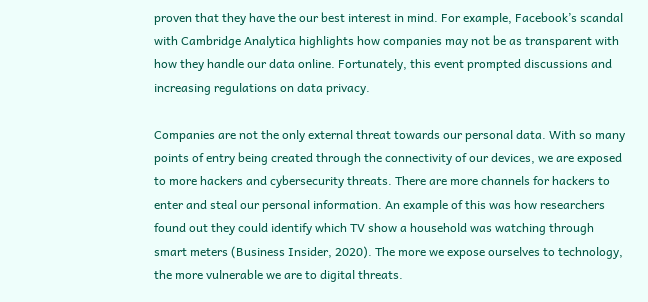proven that they have the our best interest in mind. For example, Facebook’s scandal with Cambridge Analytica highlights how companies may not be as transparent with how they handle our data online. Fortunately, this event prompted discussions and increasing regulations on data privacy.

Companies are not the only external threat towards our personal data. With so many points of entry being created through the connectivity of our devices, we are exposed to more hackers and cybersecurity threats. There are more channels for hackers to enter and steal our personal information. An example of this was how researchers found out they could identify which TV show a household was watching through smart meters (Business Insider, 2020). The more we expose ourselves to technology, the more vulnerable we are to digital threats.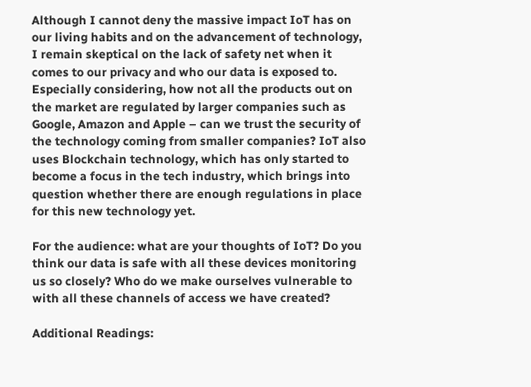Although I cannot deny the massive impact IoT has on our living habits and on the advancement of technology, I remain skeptical on the lack of safety net when it comes to our privacy and who our data is exposed to. Especially considering, how not all the products out on the market are regulated by larger companies such as Google, Amazon and Apple – can we trust the security of the technology coming from smaller companies? IoT also uses Blockchain technology, which has only started to become a focus in the tech industry, which brings into question whether there are enough regulations in place for this new technology yet.

For the audience: what are your thoughts of IoT? Do you think our data is safe with all these devices monitoring us so closely? Who do we make ourselves vulnerable to with all these channels of access we have created?

Additional Readings: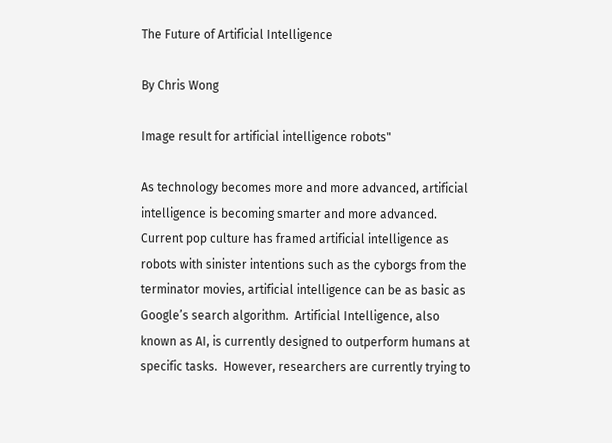The Future of Artificial Intelligence

By Chris Wong

Image result for artificial intelligence robots"

As technology becomes more and more advanced, artificial intelligence is becoming smarter and more advanced.  Current pop culture has framed artificial intelligence as robots with sinister intentions such as the cyborgs from the terminator movies, artificial intelligence can be as basic as Google’s search algorithm.  Artificial Intelligence, also known as AI, is currently designed to outperform humans at specific tasks.  However, researchers are currently trying to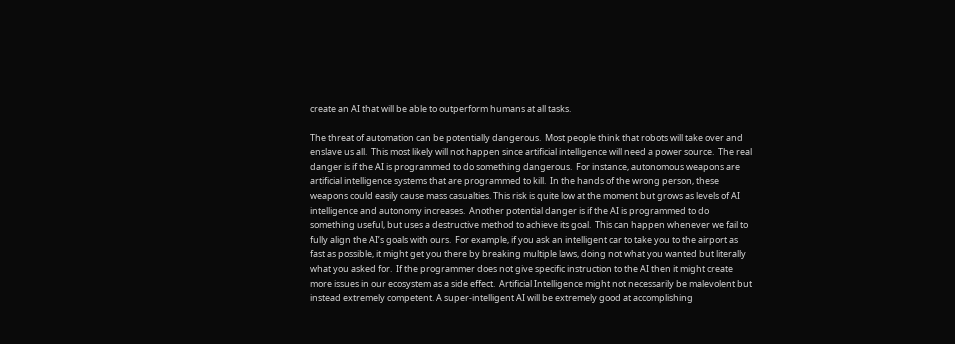create an AI that will be able to outperform humans at all tasks.

The threat of automation can be potentially dangerous.  Most people think that robots will take over and enslave us all.  This most likely will not happen since artificial intelligence will need a power source.  The real danger is if the AI is programmed to do something dangerous.  For instance, autonomous weapons are artificial intelligence systems that are programmed to kill.  In the hands of the wrong person, these weapons could easily cause mass casualties. This risk is quite low at the moment but grows as levels of AI intelligence and autonomy increases.  Another potential danger is if the AI is programmed to do something useful, but uses a destructive method to achieve its goal.  This can happen whenever we fail to fully align the AI’s goals with ours.  For example, if you ask an intelligent car to take you to the airport as fast as possible, it might get you there by breaking multiple laws, doing not what you wanted but literally what you asked for.  If the programmer does not give specific instruction to the AI then it might create more issues in our ecosystem as a side effect.  Artificial Intelligence might not necessarily be malevolent but instead extremely competent. A super-intelligent AI will be extremely good at accomplishing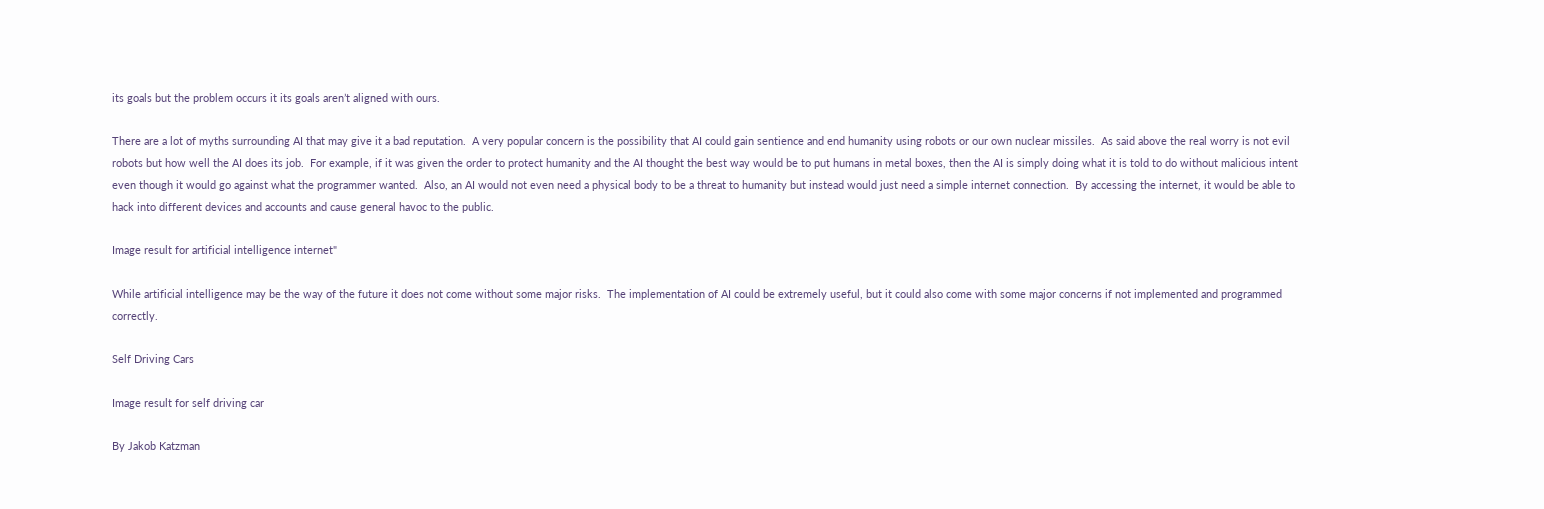its goals but the problem occurs it its goals aren’t aligned with ours.

There are a lot of myths surrounding AI that may give it a bad reputation.  A very popular concern is the possibility that AI could gain sentience and end humanity using robots or our own nuclear missiles.  As said above the real worry is not evil robots but how well the AI does its job.  For example, if it was given the order to protect humanity and the AI thought the best way would be to put humans in metal boxes, then the AI is simply doing what it is told to do without malicious intent even though it would go against what the programmer wanted.  Also, an AI would not even need a physical body to be a threat to humanity but instead would just need a simple internet connection.  By accessing the internet, it would be able to hack into different devices and accounts and cause general havoc to the public.

Image result for artificial intelligence internet"

While artificial intelligence may be the way of the future it does not come without some major risks.  The implementation of AI could be extremely useful, but it could also come with some major concerns if not implemented and programmed correctly.

Self Driving Cars

Image result for self driving car

By Jakob Katzman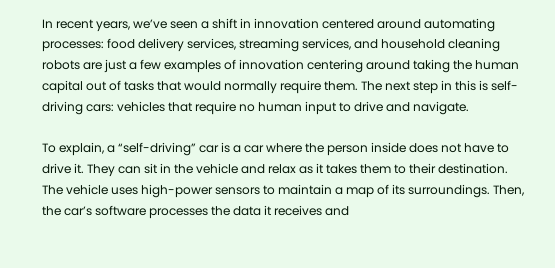In recent years, we’ve seen a shift in innovation centered around automating processes: food delivery services, streaming services, and household cleaning robots are just a few examples of innovation centering around taking the human capital out of tasks that would normally require them. The next step in this is self-driving cars: vehicles that require no human input to drive and navigate.

To explain, a “self-driving” car is a car where the person inside does not have to drive it. They can sit in the vehicle and relax as it takes them to their destination. The vehicle uses high-power sensors to maintain a map of its surroundings. Then, the car’s software processes the data it receives and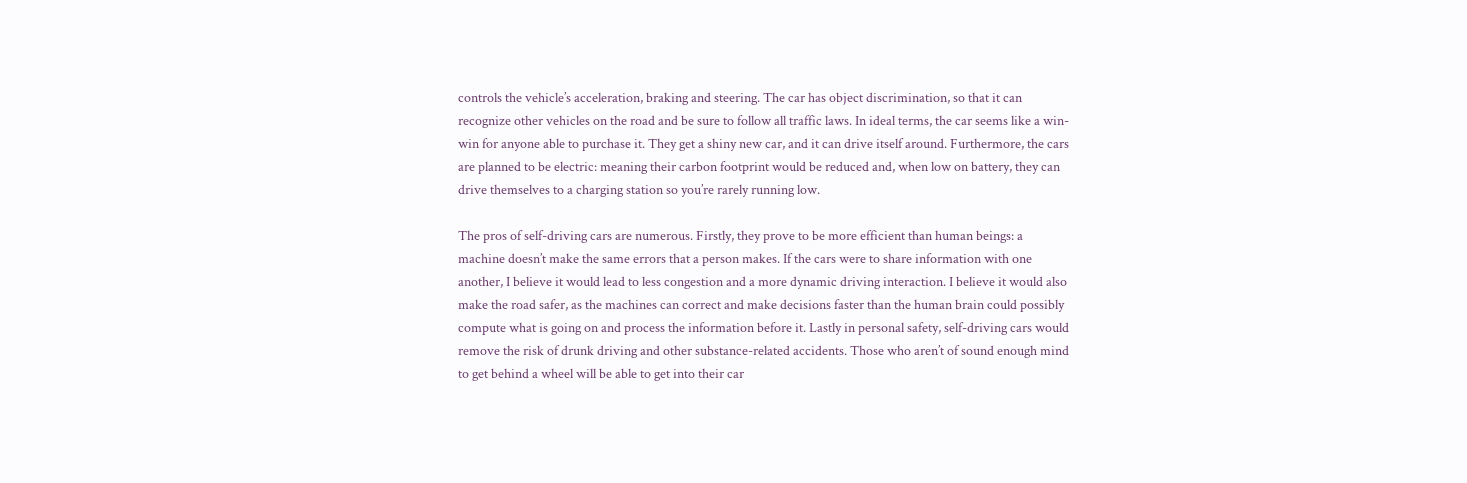controls the vehicle’s acceleration, braking and steering. The car has object discrimination, so that it can recognize other vehicles on the road and be sure to follow all traffic laws. In ideal terms, the car seems like a win-win for anyone able to purchase it. They get a shiny new car, and it can drive itself around. Furthermore, the cars are planned to be electric: meaning their carbon footprint would be reduced and, when low on battery, they can drive themselves to a charging station so you’re rarely running low.

The pros of self-driving cars are numerous. Firstly, they prove to be more efficient than human beings: a machine doesn’t make the same errors that a person makes. If the cars were to share information with one another, I believe it would lead to less congestion and a more dynamic driving interaction. I believe it would also make the road safer, as the machines can correct and make decisions faster than the human brain could possibly compute what is going on and process the information before it. Lastly in personal safety, self-driving cars would remove the risk of drunk driving and other substance-related accidents. Those who aren’t of sound enough mind to get behind a wheel will be able to get into their car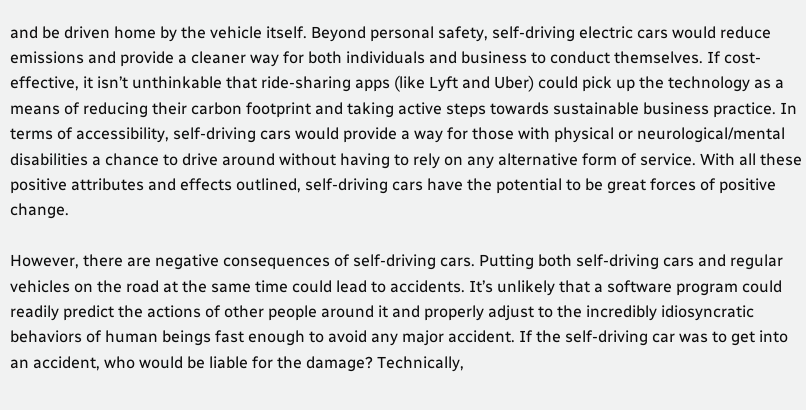and be driven home by the vehicle itself. Beyond personal safety, self-driving electric cars would reduce emissions and provide a cleaner way for both individuals and business to conduct themselves. If cost-effective, it isn’t unthinkable that ride-sharing apps (like Lyft and Uber) could pick up the technology as a means of reducing their carbon footprint and taking active steps towards sustainable business practice. In terms of accessibility, self-driving cars would provide a way for those with physical or neurological/mental disabilities a chance to drive around without having to rely on any alternative form of service. With all these positive attributes and effects outlined, self-driving cars have the potential to be great forces of positive change.

However, there are negative consequences of self-driving cars. Putting both self-driving cars and regular vehicles on the road at the same time could lead to accidents. It’s unlikely that a software program could readily predict the actions of other people around it and properly adjust to the incredibly idiosyncratic behaviors of human beings fast enough to avoid any major accident. If the self-driving car was to get into an accident, who would be liable for the damage? Technically,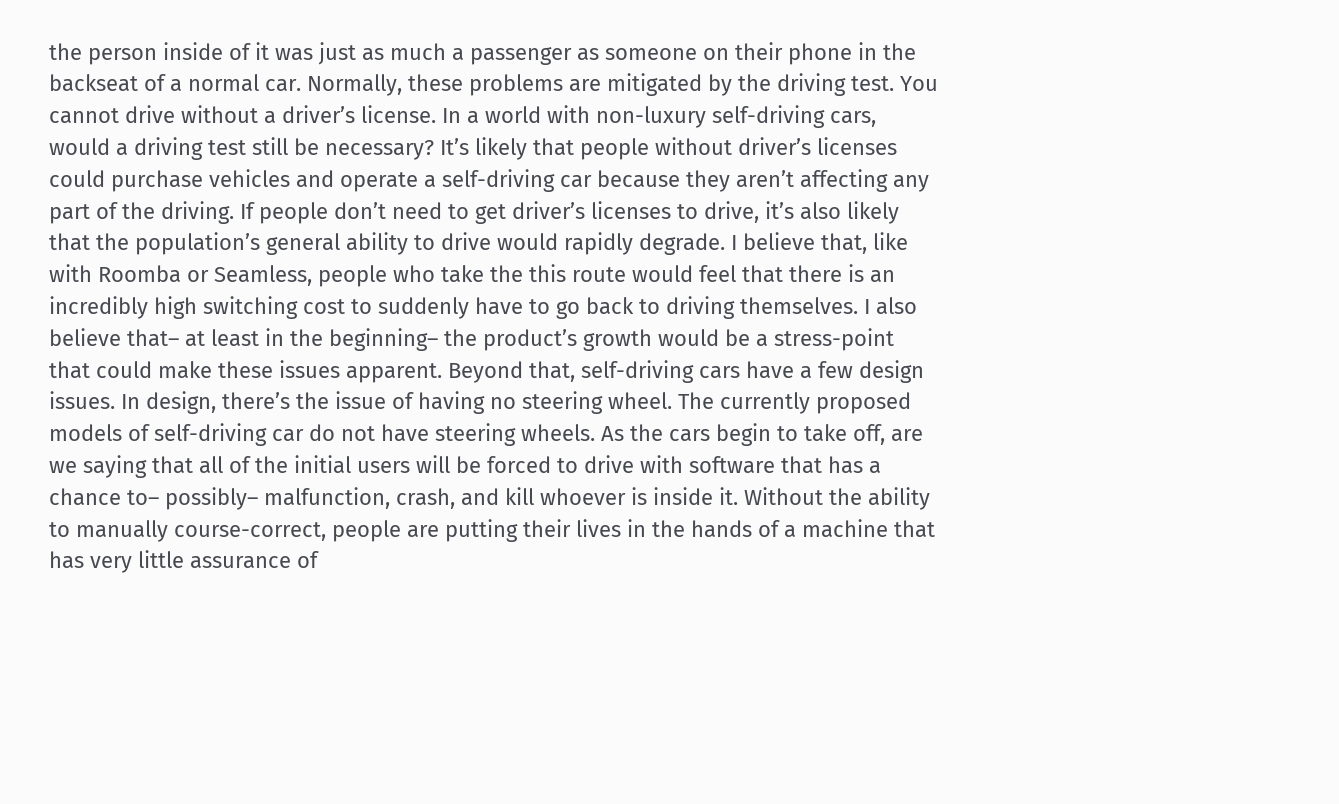the person inside of it was just as much a passenger as someone on their phone in the backseat of a normal car. Normally, these problems are mitigated by the driving test. You cannot drive without a driver’s license. In a world with non-luxury self-driving cars, would a driving test still be necessary? It’s likely that people without driver’s licenses could purchase vehicles and operate a self-driving car because they aren’t affecting any part of the driving. If people don’t need to get driver’s licenses to drive, it’s also likely that the population’s general ability to drive would rapidly degrade. I believe that, like with Roomba or Seamless, people who take the this route would feel that there is an incredibly high switching cost to suddenly have to go back to driving themselves. I also believe that– at least in the beginning– the product’s growth would be a stress-point that could make these issues apparent. Beyond that, self-driving cars have a few design issues. In design, there’s the issue of having no steering wheel. The currently proposed models of self-driving car do not have steering wheels. As the cars begin to take off, are we saying that all of the initial users will be forced to drive with software that has a chance to– possibly– malfunction, crash, and kill whoever is inside it. Without the ability to manually course-correct, people are putting their lives in the hands of a machine that has very little assurance of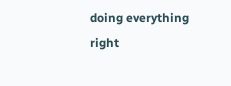doing everything right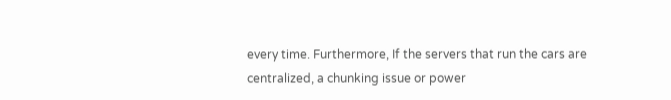every time. Furthermore, If the servers that run the cars are centralized, a chunking issue or power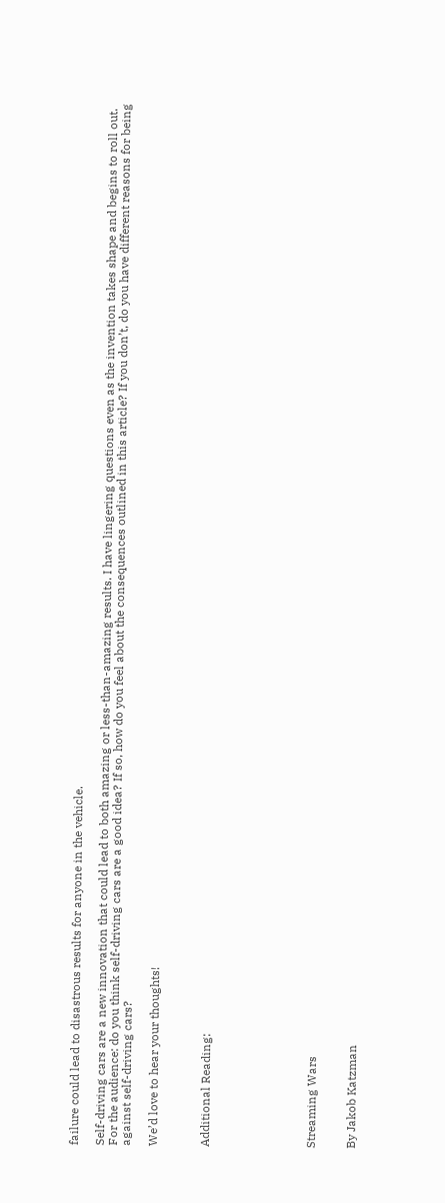failure could lead to disastrous results for anyone in the vehicle.

Self-driving cars are a new innovation that could lead to both amazing or less-than-amazing results. I have lingering questions even as the invention takes shape and begins to roll out. For the audience: do you think self-driving cars are a good idea? If so, how do you feel about the consequences outlined in this article? If you don’t, do you have different reasons for being against self-driving cars?

We’d love to hear your thoughts!



Additional Reading:







Streaming Wars


By Jakob Katzman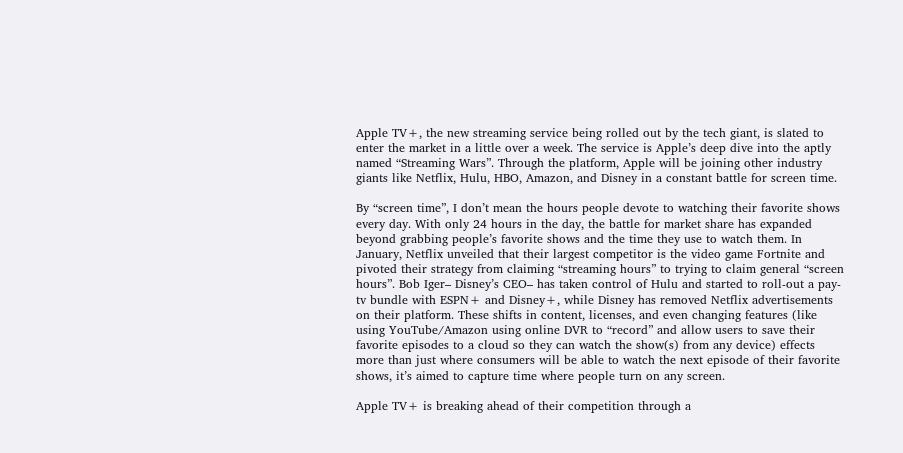Apple TV+, the new streaming service being rolled out by the tech giant, is slated to enter the market in a little over a week. The service is Apple’s deep dive into the aptly named “Streaming Wars”. Through the platform, Apple will be joining other industry giants like Netflix, Hulu, HBO, Amazon, and Disney in a constant battle for screen time.

By “screen time”, I don’t mean the hours people devote to watching their favorite shows every day. With only 24 hours in the day, the battle for market share has expanded beyond grabbing people’s favorite shows and the time they use to watch them. In January, Netflix unveiled that their largest competitor is the video game Fortnite and pivoted their strategy from claiming “streaming hours” to trying to claim general “screen hours”. Bob Iger– Disney’s CEO– has taken control of Hulu and started to roll-out a pay-tv bundle with ESPN+ and Disney+, while Disney has removed Netflix advertisements on their platform. These shifts in content, licenses, and even changing features (like using YouTube/Amazon using online DVR to “record” and allow users to save their favorite episodes to a cloud so they can watch the show(s) from any device) effects more than just where consumers will be able to watch the next episode of their favorite shows, it’s aimed to capture time where people turn on any screen.

Apple TV+ is breaking ahead of their competition through a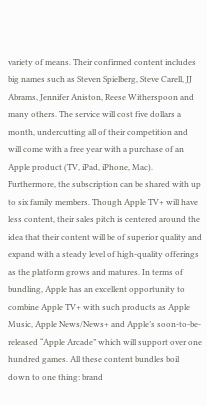variety of means. Their confirmed content includes big names such as Steven Spielberg, Steve Carell, JJ Abrams, Jennifer Aniston, Reese Witherspoon and many others. The service will cost five dollars a month, undercutting all of their competition and will come with a free year with a purchase of an Apple product (TV, iPad, iPhone, Mac). Furthermore, the subscription can be shared with up to six family members. Though Apple TV+ will have less content, their sales pitch is centered around the idea that their content will be of superior quality and expand with a steady level of high-quality offerings as the platform grows and matures. In terms of bundling, Apple has an excellent opportunity to combine Apple TV+ with such products as Apple Music, Apple News/News+ and Apple’s soon-to-be-released “Apple Arcade” which will support over one hundred games. All these content bundles boil down to one thing: brand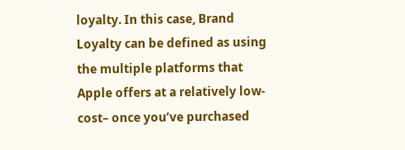loyalty. In this case, Brand Loyalty can be defined as using the multiple platforms that Apple offers at a relatively low-cost– once you’ve purchased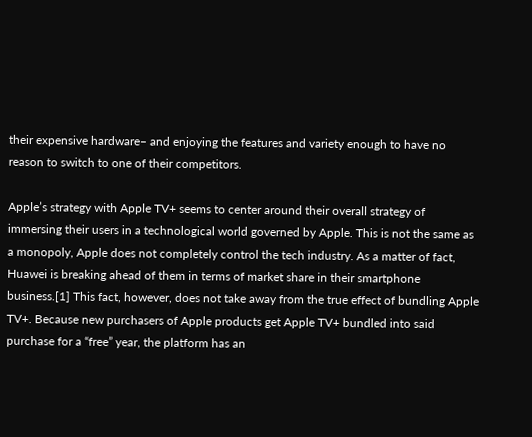their expensive hardware– and enjoying the features and variety enough to have no reason to switch to one of their competitors.

Apple’s strategy with Apple TV+ seems to center around their overall strategy of immersing their users in a technological world governed by Apple. This is not the same as a monopoly, Apple does not completely control the tech industry. As a matter of fact, Huawei is breaking ahead of them in terms of market share in their smartphone business.[1] This fact, however, does not take away from the true effect of bundling Apple TV+. Because new purchasers of Apple products get Apple TV+ bundled into said purchase for a “free” year, the platform has an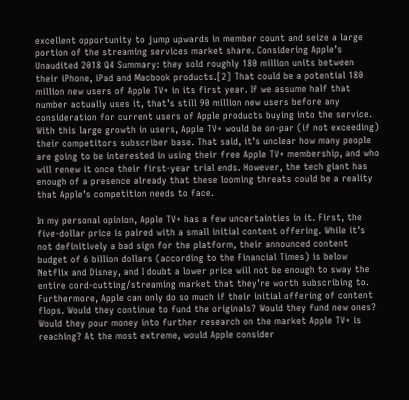excellent opportunity to jump upwards in member count and seize a large portion of the streaming services market share. Considering Apple’s Unaudited 2018 Q4 Summary: they sold roughly 180 million units between their iPhone, iPad and Macbook products.[2] That could be a potential 180 million new users of Apple TV+ in its first year. If we assume half that number actually uses it, that’s still 90 million new users before any consideration for current users of Apple products buying into the service. With this large growth in users, Apple TV+ would be on-par (if not exceeding) their competitors subscriber base. That said, it’s unclear how many people are going to be interested in using their free Apple TV+ membership, and who will renew it once their first-year trial ends. However, the tech giant has enough of a presence already that these looming threats could be a reality that Apple’s competition needs to face.

In my personal opinion, Apple TV+ has a few uncertainties in it. First, the five-dollar price is paired with a small initial content offering. While it’s not definitively a bad sign for the platform, their announced content budget of 6 billion dollars (according to the Financial Times) is below Netflix and Disney, and I doubt a lower price will not be enough to sway the entire cord-cutting/streaming market that they’re worth subscribing to. Furthermore, Apple can only do so much if their initial offering of content flops. Would they continue to fund the originals? Would they fund new ones? Would they pour money into further research on the market Apple TV+ is reaching? At the most extreme, would Apple consider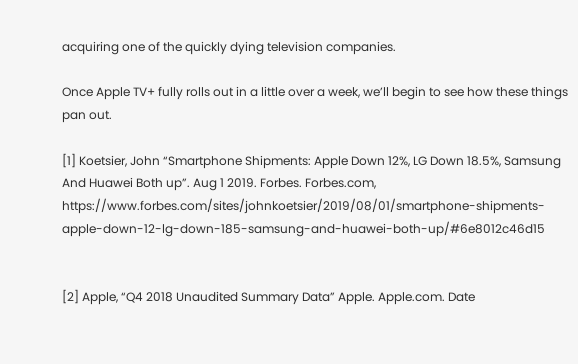acquiring one of the quickly dying television companies.

Once Apple TV+ fully rolls out in a little over a week, we’ll begin to see how these things pan out.

[1] Koetsier, John “Smartphone Shipments: Apple Down 12%, LG Down 18.5%, Samsung And Huawei Both up”. Aug 1 2019. Forbes. Forbes.com, https://www.forbes.com/sites/johnkoetsier/2019/08/01/smartphone-shipments-apple-down-12-lg-down-185-samsung-and-huawei-both-up/#6e8012c46d15


[2] Apple, “Q4 2018 Unaudited Summary Data” Apple. Apple.com. Date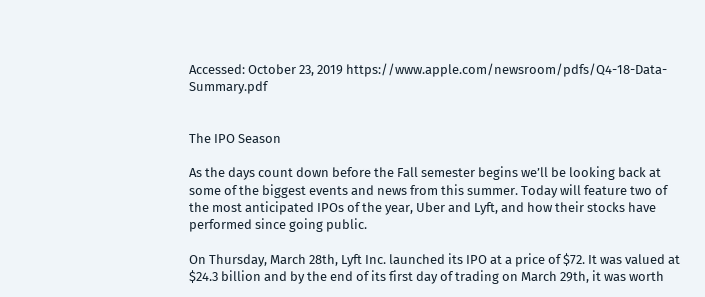Accessed: October 23, 2019 https://www.apple.com/newsroom/pdfs/Q4-18-Data-Summary.pdf


The IPO Season

As the days count down before the Fall semester begins we’ll be looking back at some of the biggest events and news from this summer. Today will feature two of the most anticipated IPOs of the year, Uber and Lyft, and how their stocks have performed since going public.

On Thursday, March 28th, Lyft Inc. launched its IPO at a price of $72. It was valued at $24.3 billion and by the end of its first day of trading on March 29th, it was worth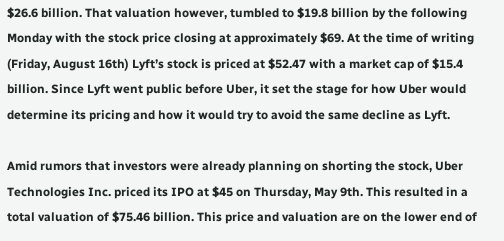$26.6 billion. That valuation however, tumbled to $19.8 billion by the following Monday with the stock price closing at approximately $69. At the time of writing (Friday, August 16th) Lyft’s stock is priced at $52.47 with a market cap of $15.4 billion. Since Lyft went public before Uber, it set the stage for how Uber would determine its pricing and how it would try to avoid the same decline as Lyft.

Amid rumors that investors were already planning on shorting the stock, Uber Technologies Inc. priced its IPO at $45 on Thursday, May 9th. This resulted in a total valuation of $75.46 billion. This price and valuation are on the lower end of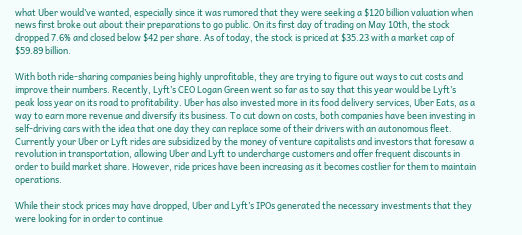what Uber would’ve wanted, especially since it was rumored that they were seeking a $120 billion valuation when news first broke out about their preparations to go public. On its first day of trading on May 10th, the stock dropped 7.6% and closed below $42 per share. As of today, the stock is priced at $35.23 with a market cap of $59.89 billion.

With both ride-sharing companies being highly unprofitable, they are trying to figure out ways to cut costs and improve their numbers. Recently, Lyft’s CEO Logan Green went so far as to say that this year would be Lyft’s peak loss year on its road to profitability. Uber has also invested more in its food delivery services, Uber Eats, as a way to earn more revenue and diversify its business. To cut down on costs, both companies have been investing in self-driving cars with the idea that one day they can replace some of their drivers with an autonomous fleet. Currently your Uber or Lyft rides are subsidized by the money of venture capitalists and investors that foresaw a revolution in transportation, allowing Uber and Lyft to undercharge customers and offer frequent discounts in order to build market share. However, ride prices have been increasing as it becomes costlier for them to maintain operations.

While their stock prices may have dropped, Uber and Lyft’s IPOs generated the necessary investments that they were looking for in order to continue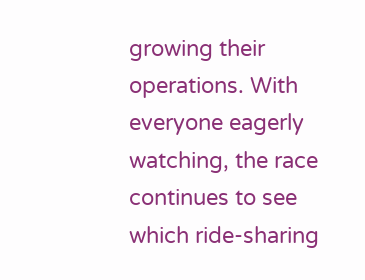growing their operations. With everyone eagerly watching, the race continues to see which ride-sharing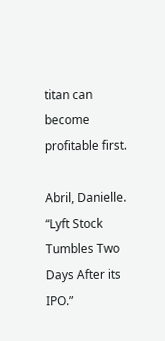titan can become profitable first.

Abril, Danielle. “Lyft Stock Tumbles Two Days After its IPO.”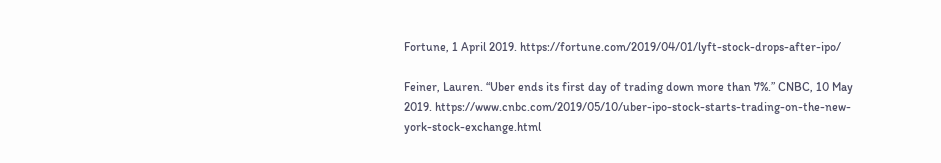Fortune, 1 April 2019. https://fortune.com/2019/04/01/lyft-stock-drops-after-ipo/

Feiner, Lauren. “Uber ends its first day of trading down more than 7%.” CNBC, 10 May 2019. https://www.cnbc.com/2019/05/10/uber-ipo-stock-starts-trading-on-the-new-york-stock-exchange.html